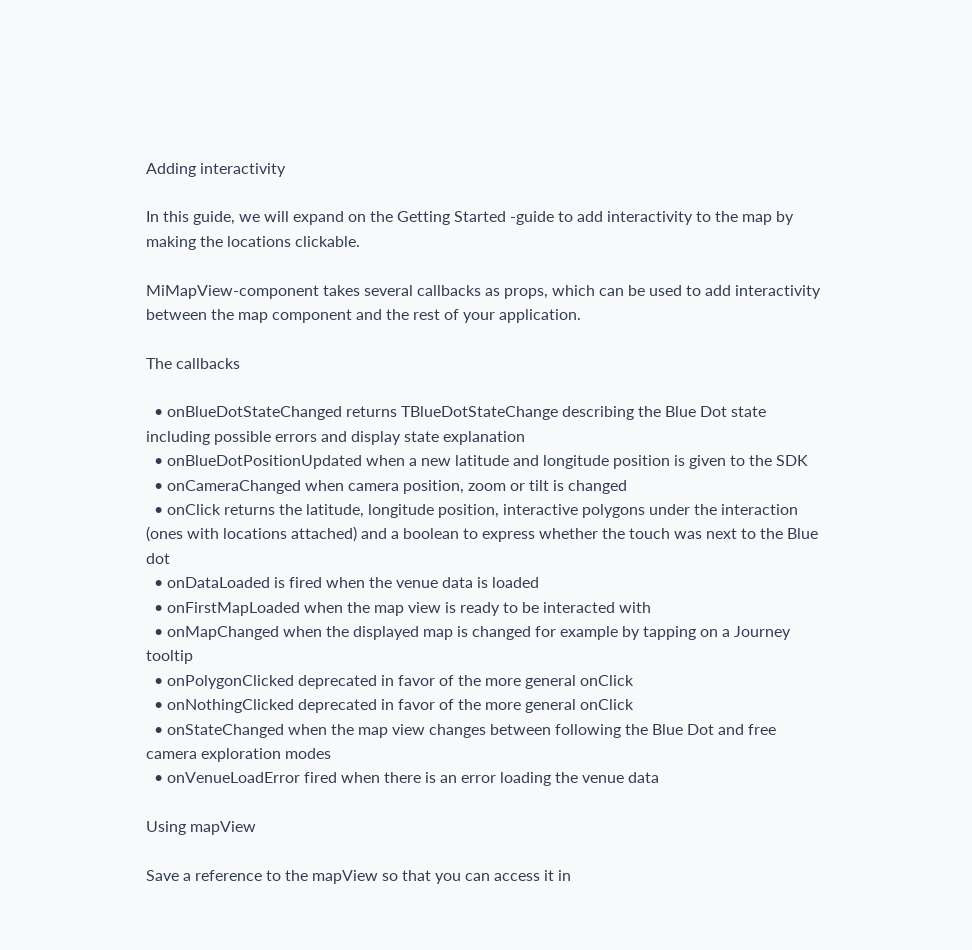Adding interactivity

In this guide, we will expand on the Getting Started -guide to add interactivity to the map by making the locations clickable.

MiMapView-component takes several callbacks as props, which can be used to add interactivity between the map component and the rest of your application.

The callbacks

  • onBlueDotStateChanged returns TBlueDotStateChange describing the Blue Dot state including possible errors and display state explanation
  • onBlueDotPositionUpdated when a new latitude and longitude position is given to the SDK
  • onCameraChanged when camera position, zoom or tilt is changed
  • onClick returns the latitude, longitude position, interactive polygons under the interaction (ones with locations attached) and a boolean to express whether the touch was next to the Blue dot
  • onDataLoaded is fired when the venue data is loaded
  • onFirstMapLoaded when the map view is ready to be interacted with
  • onMapChanged when the displayed map is changed for example by tapping on a Journey tooltip
  • onPolygonClicked deprecated in favor of the more general onClick
  • onNothingClicked deprecated in favor of the more general onClick
  • onStateChanged when the map view changes between following the Blue Dot and free camera exploration modes
  • onVenueLoadError fired when there is an error loading the venue data

Using mapView

Save a reference to the mapView so that you can access it in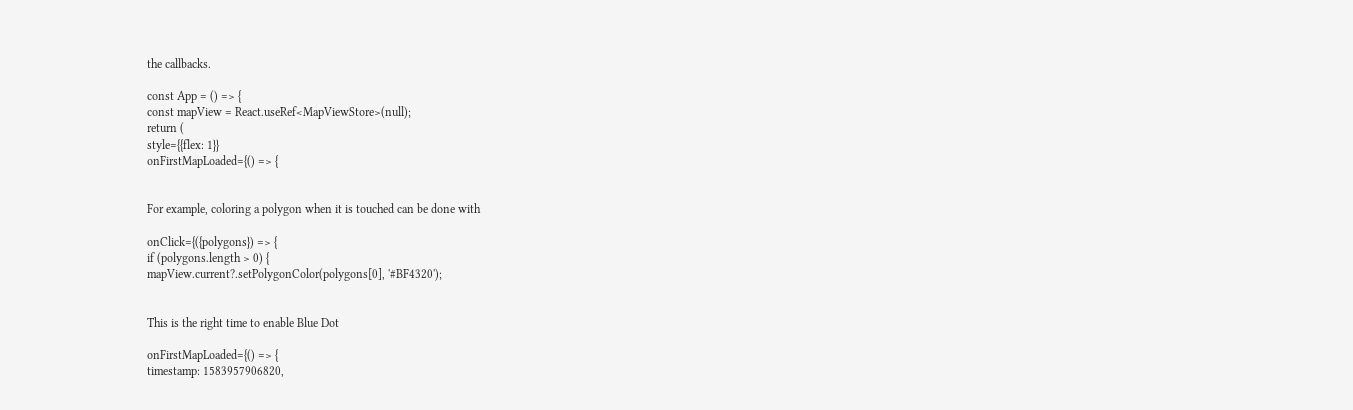the callbacks.

const App = () => {
const mapView = React.useRef<MapViewStore>(null);
return (
style={{flex: 1}}
onFirstMapLoaded={() => {


For example, coloring a polygon when it is touched can be done with

onClick={({polygons}) => {
if (polygons.length > 0) {
mapView.current?.setPolygonColor(polygons[0], '#BF4320');


This is the right time to enable Blue Dot

onFirstMapLoaded={() => {
timestamp: 1583957906820,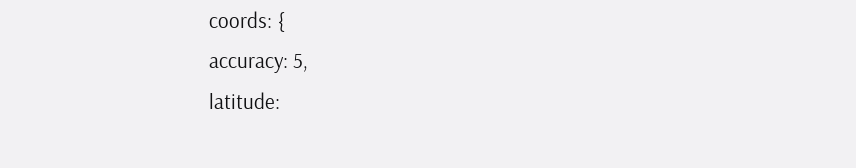coords: {
accuracy: 5,
latitude: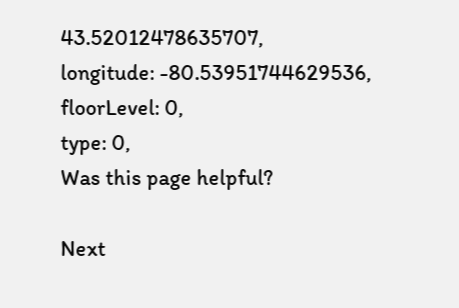43.52012478635707,
longitude: -80.53951744629536,
floorLevel: 0,
type: 0,
Was this page helpful?

Next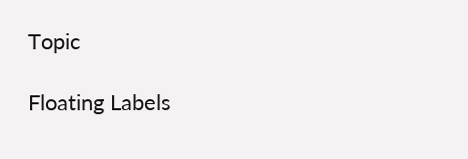Topic

Floating Labels